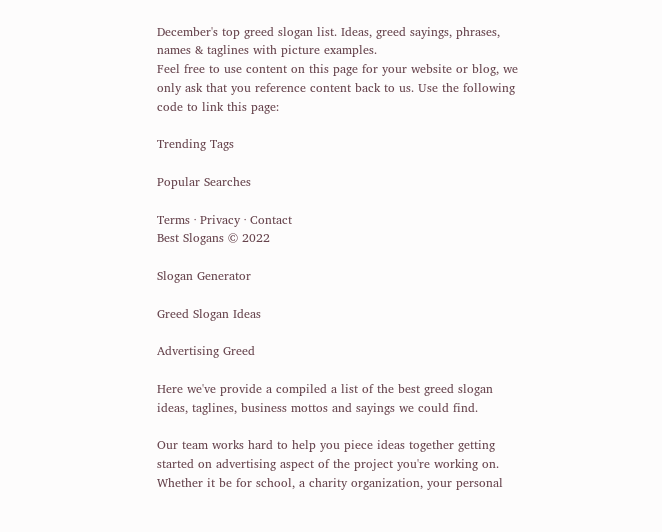December's top greed slogan list. Ideas, greed sayings, phrases, names & taglines with picture examples.
Feel free to use content on this page for your website or blog, we only ask that you reference content back to us. Use the following code to link this page:

Trending Tags

Popular Searches

Terms · Privacy · Contact
Best Slogans © 2022

Slogan Generator

Greed Slogan Ideas

Advertising Greed

Here we've provide a compiled a list of the best greed slogan ideas, taglines, business mottos and sayings we could find.

Our team works hard to help you piece ideas together getting started on advertising aspect of the project you're working on. Whether it be for school, a charity organization, your personal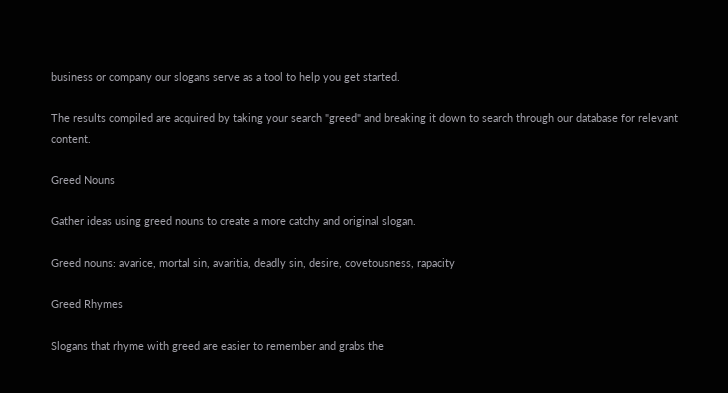business or company our slogans serve as a tool to help you get started.

The results compiled are acquired by taking your search "greed" and breaking it down to search through our database for relevant content.

Greed Nouns

Gather ideas using greed nouns to create a more catchy and original slogan.

Greed nouns: avarice, mortal sin, avaritia, deadly sin, desire, covetousness, rapacity

Greed Rhymes

Slogans that rhyme with greed are easier to remember and grabs the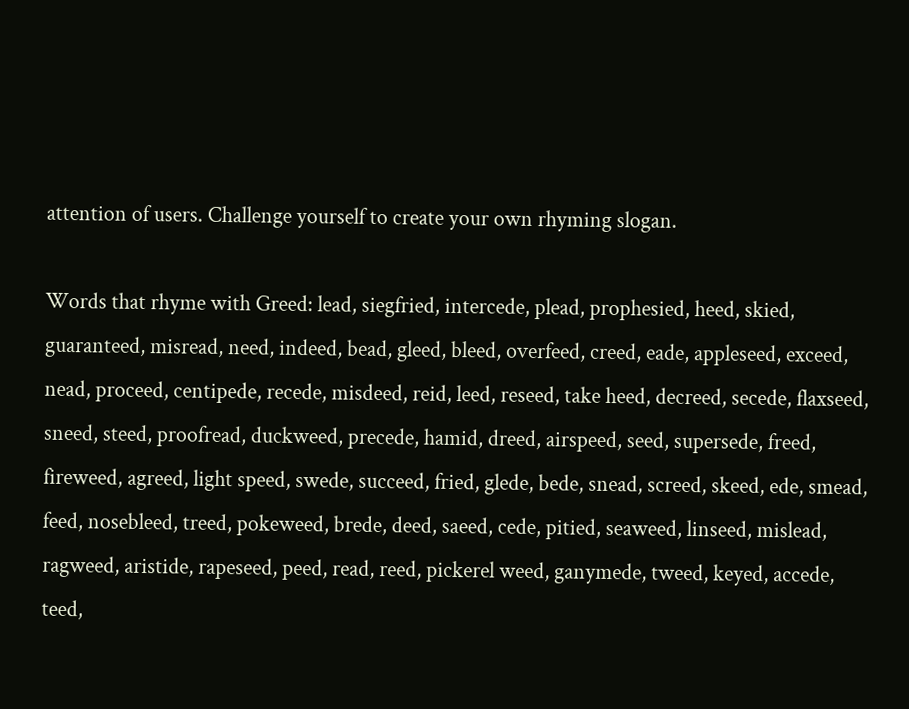attention of users. Challenge yourself to create your own rhyming slogan.

Words that rhyme with Greed: lead, siegfried, intercede, plead, prophesied, heed, skied, guaranteed, misread, need, indeed, bead, gleed, bleed, overfeed, creed, eade, appleseed, exceed, nead, proceed, centipede, recede, misdeed, reid, leed, reseed, take heed, decreed, secede, flaxseed, sneed, steed, proofread, duckweed, precede, hamid, dreed, airspeed, seed, supersede, freed, fireweed, agreed, light speed, swede, succeed, fried, glede, bede, snead, screed, skeed, ede, smead, feed, nosebleed, treed, pokeweed, brede, deed, saeed, cede, pitied, seaweed, linseed, mislead, ragweed, aristide, rapeseed, peed, read, reed, pickerel weed, ganymede, tweed, keyed, accede, teed,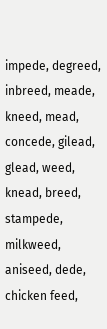impede, degreed, inbreed, meade, kneed, mead, concede, gilead, glead, weed, knead, breed, stampede, milkweed, aniseed, dede, chicken feed,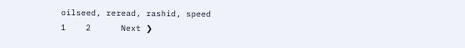oilseed, reread, rashid, speed
1    2      Next ❯